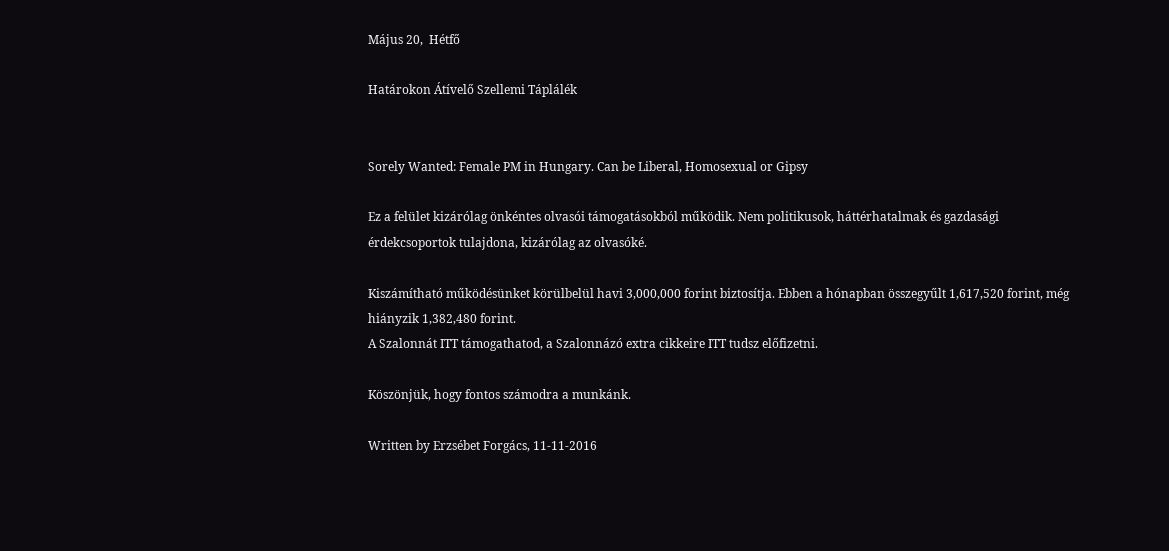Május 20,  Hétfő

Határokon Átívelő Szellemi Táplálék


Sorely Wanted: Female PM in Hungary. Can be Liberal, Homosexual or Gipsy

Ez a felület kizárólag önkéntes olvasói támogatásokból működik. Nem politikusok, háttérhatalmak és gazdasági érdekcsoportok tulajdona, kizárólag az olvasóké.

Kiszámítható működésünket körülbelül havi 3,000,000 forint biztosítja. Ebben a hónapban összegyűlt 1,617,520 forint, még hiányzik 1,382,480 forint.
A Szalonnát ITT támogathatod, a Szalonnázó extra cikkeire ITT tudsz előfizetni.

Köszönjük, hogy fontos számodra a munkánk.

Written by Erzsébet Forgács, 11-11-2016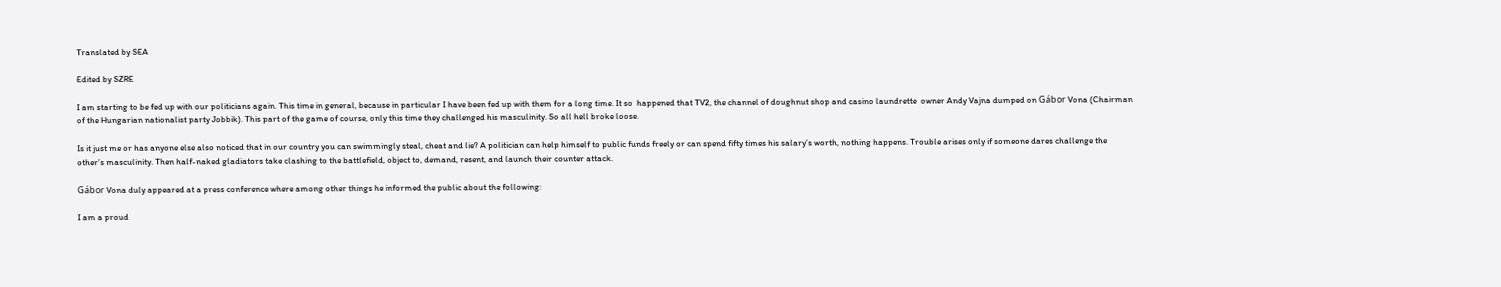Translated by SEA

Edited by SZRE

I am starting to be fed up with our politicians again. This time in general, because in particular I have been fed up with them for a long time. It so  happened that TV2, the channel of doughnut shop and casino laundrette  owner Andy Vajna dumped on Gábor Vona (Chairman of the Hungarian nationalist party Jobbik). This part of the game of course, only this time they challenged his masculinity. So all hell broke loose.

Is it just me or has anyone else also noticed that in our country you can swimmingly steal, cheat and lie? A politician can help himself to public funds freely or can spend fifty times his salary’s worth, nothing happens. Trouble arises only if someone dares challenge the other’s masculinity. Then half-naked gladiators take clashing to the battlefield, object to, demand, resent, and launch their counter attack.

Gábor Vona duly appeared at a press conference where among other things he informed the public about the following:

I am a proud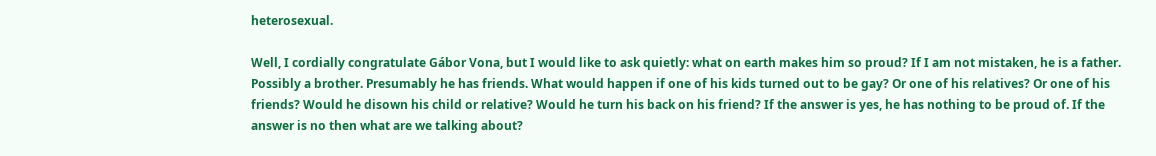heterosexual.

Well, I cordially congratulate Gábor Vona, but I would like to ask quietly: what on earth makes him so proud? If I am not mistaken, he is a father. Possibly a brother. Presumably he has friends. What would happen if one of his kids turned out to be gay? Or one of his relatives? Or one of his friends? Would he disown his child or relative? Would he turn his back on his friend? If the answer is yes, he has nothing to be proud of. If the answer is no then what are we talking about?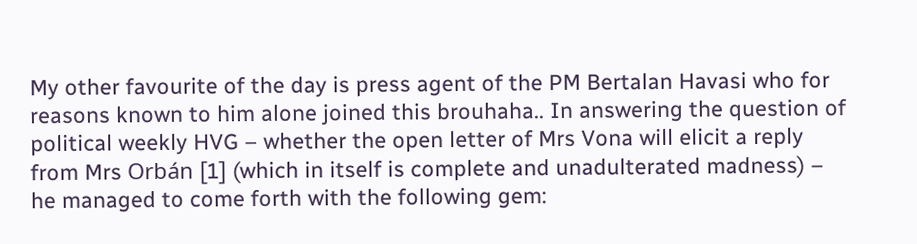My other favourite of the day is press agent of the PM Bertalan Havasi who for reasons known to him alone joined this brouhaha.. In answering the question of political weekly HVG – whether the open letter of Mrs Vona will elicit a reply from Mrs Orbán [1] (which in itself is complete and unadulterated madness) – he managed to come forth with the following gem: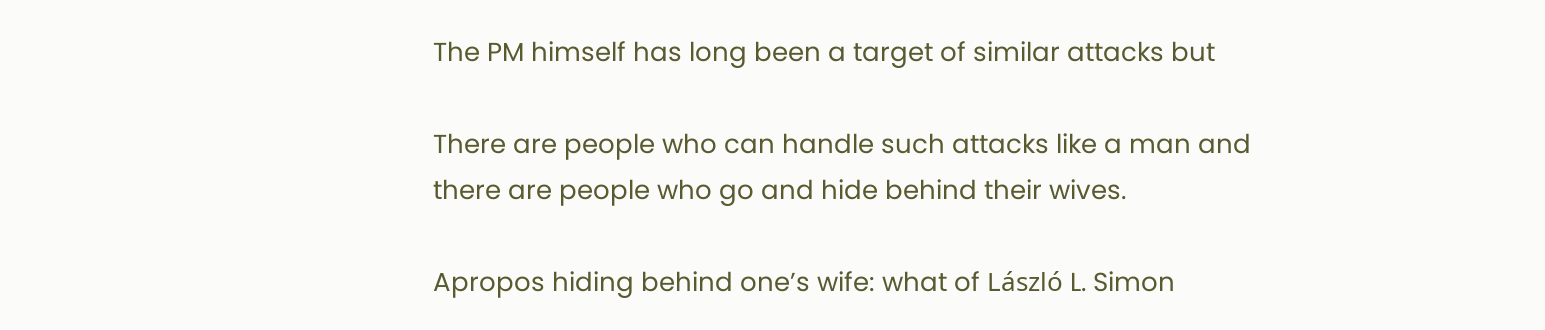The PM himself has long been a target of similar attacks but

There are people who can handle such attacks like a man and there are people who go and hide behind their wives.

Apropos hiding behind one’s wife: what of László L. Simon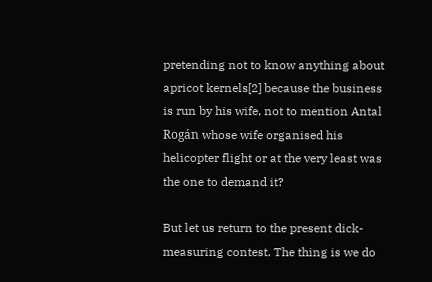pretending not to know anything about apricot kernels[2] because the business is run by his wife, not to mention Antal Rogán whose wife organised his helicopter flight or at the very least was the one to demand it?

But let us return to the present dick-measuring contest. The thing is we do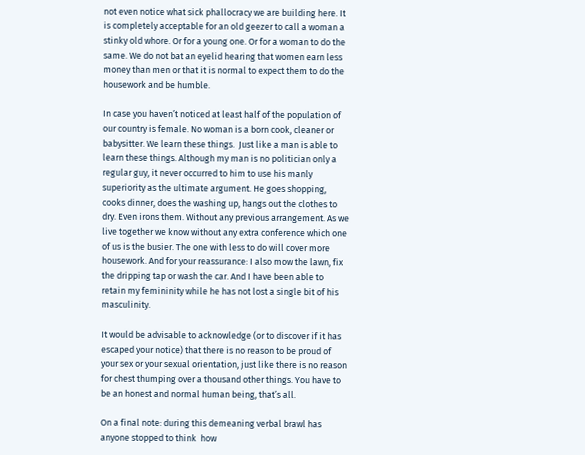not even notice what sick phallocracy we are building here. It is completely acceptable for an old geezer to call a woman a stinky old whore. Or for a young one. Or for a woman to do the same. We do not bat an eyelid hearing that women earn less money than men or that it is normal to expect them to do the housework and be humble.

In case you haven’t noticed at least half of the population of our country is female. No woman is a born cook, cleaner or babysitter. We learn these things.  Just like a man is able to learn these things. Although my man is no politician only a regular guy, it never occurred to him to use his manly superiority as the ultimate argument. He goes shopping, cooks dinner, does the washing up, hangs out the clothes to dry. Even irons them. Without any previous arrangement. As we live together we know without any extra conference which one of us is the busier. The one with less to do will cover more housework. And for your reassurance: I also mow the lawn, fix the dripping tap or wash the car. And I have been able to retain my femininity while he has not lost a single bit of his masculinity.

It would be advisable to acknowledge (or to discover if it has escaped your notice) that there is no reason to be proud of your sex or your sexual orientation, just like there is no reason for chest thumping over a thousand other things. You have to be an honest and normal human being, that’s all.

On a final note: during this demeaning verbal brawl has anyone stopped to think  how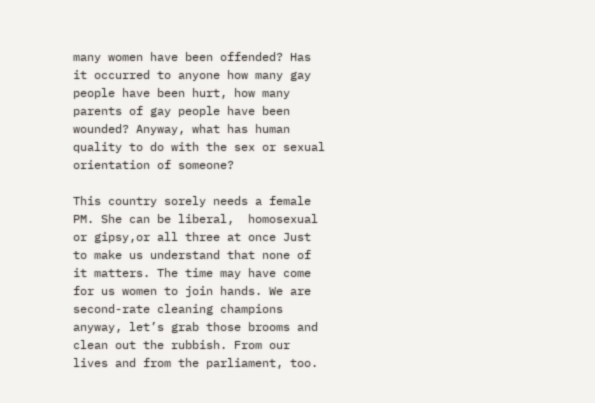many women have been offended? Has it occurred to anyone how many gay people have been hurt, how many parents of gay people have been wounded? Anyway, what has human quality to do with the sex or sexual orientation of someone?

This country sorely needs a female PM. She can be liberal,  homosexual or gipsy,or all three at once Just to make us understand that none of it matters. The time may have come for us women to join hands. We are second-rate cleaning champions anyway, let’s grab those brooms and clean out the rubbish. From our lives and from the parliament, too.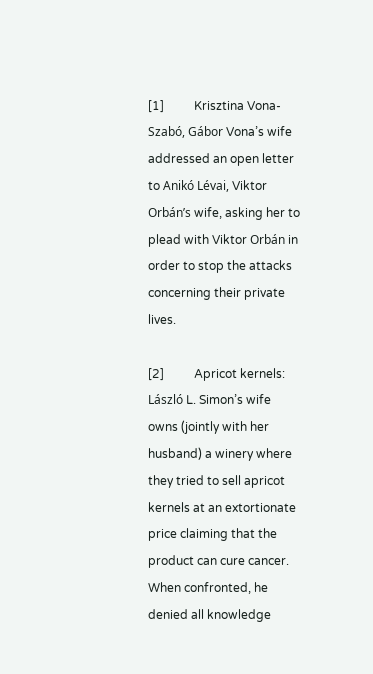[1]          Krisztina Vona-Szabó, Gábor Vona’s wife  addressed an open letter to Anikó Lévai, Viktor Orbán’s wife, asking her to plead with Viktor Orbán in order to stop the attacks concerning their private lives.

[2]          Apricot kernels: László L. Simon’s wife owns (jointly with her husband) a winery where they tried to sell apricot kernels at an extortionate price claiming that the product can cure cancer. When confronted, he denied all knowledge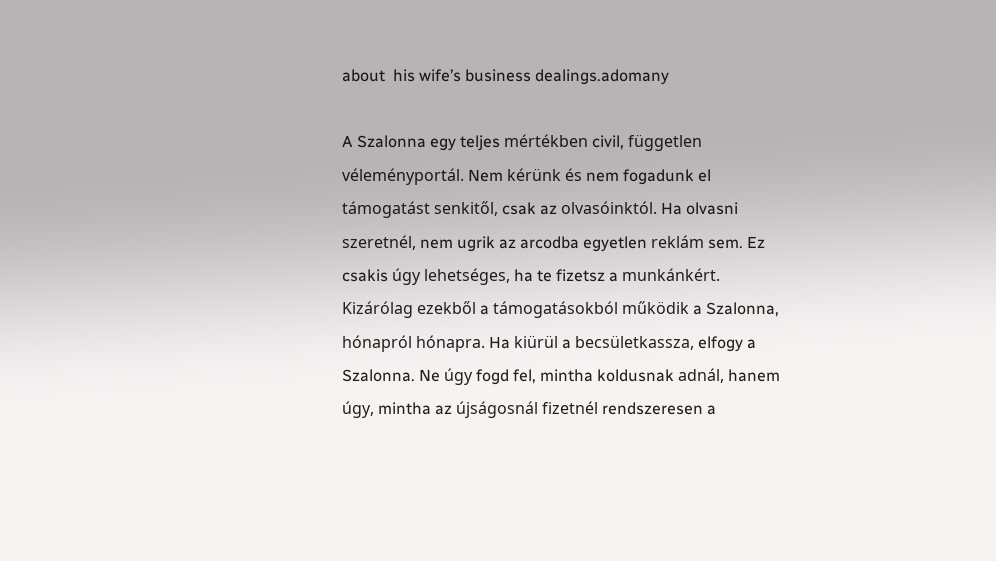about  his wife’s business dealings.adomany

A Szalonna egy teljes mértékben civil, független véleményportál. Nem kérünk és nem fogadunk el támogatást senkitől, csak az olvasóinktól. Ha olvasni szeretnél, nem ugrik az arcodba egyetlen reklám sem. Ez csakis úgy lehetséges, ha te fizetsz a munkánkért. Kizárólag ezekből a támogatásokból működik a Szalonna, hónapról hónapra. Ha kiürül a becsületkassza, elfogy a Szalonna. Ne úgy fogd fel, mintha koldusnak adnál, hanem úgy, mintha az újságosnál fizetnél rendszeresen a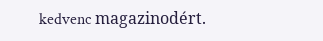kedvenc magazinodért.